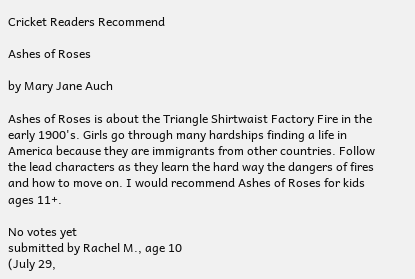Cricket Readers Recommend

Ashes of Roses

by Mary Jane Auch

Ashes of Roses is about the Triangle Shirtwaist Factory Fire in the early 1900's. Girls go through many hardships finding a life in America because they are immigrants from other countries. Follow the lead characters as they learn the hard way the dangers of fires and how to move on. I would recommend Ashes of Roses for kids ages 11+.

No votes yet
submitted by Rachel M., age 10
(July 29,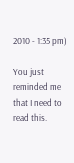2010 - 1:35 pm)

You just reminded me that I need to read this.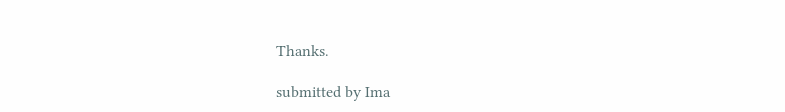Thanks.

submitted by Ima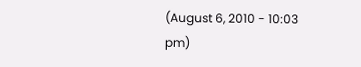(August 6, 2010 - 10:03 pm)